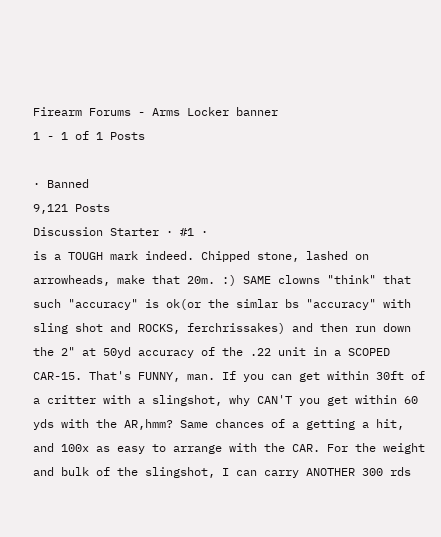Firearm Forums - Arms Locker banner
1 - 1 of 1 Posts

· Banned
9,121 Posts
Discussion Starter · #1 ·
is a TOUGH mark indeed. Chipped stone, lashed on arrowheads, make that 20m. :) SAME clowns "think" that such "accuracy" is ok(or the simlar bs "accuracy" with sling shot and ROCKS, ferchrissakes) and then run down the 2" at 50yd accuracy of the .22 unit in a SCOPED CAR-15. That's FUNNY, man. If you can get within 30ft of a critter with a slingshot, why CAN'T you get within 60 yds with the AR,hmm? Same chances of a getting a hit, and 100x as easy to arrange with the CAR. For the weight and bulk of the slingshot, I can carry ANOTHER 300 rds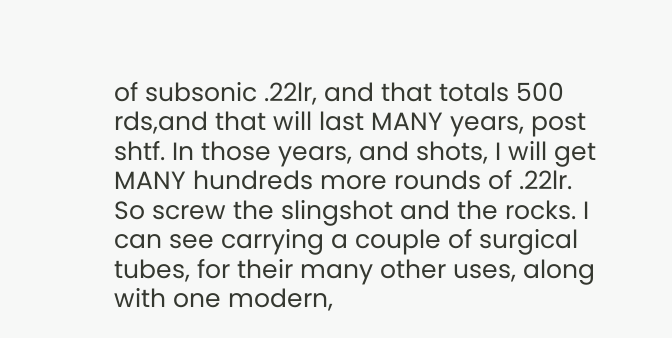of subsonic .22lr, and that totals 500 rds,and that will last MANY years, post shtf. In those years, and shots, I will get MANY hundreds more rounds of .22lr. So screw the slingshot and the rocks. I can see carrying a couple of surgical tubes, for their many other uses, along with one modern,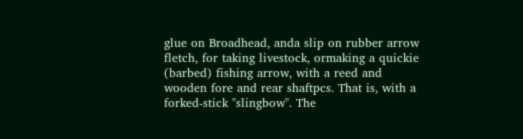glue on Broadhead, anda slip on rubber arrow fletch, for taking livestock, ormaking a quickie (barbed) fishing arrow, with a reed and wooden fore and rear shaftpcs. That is, with a forked-stick "slingbow". The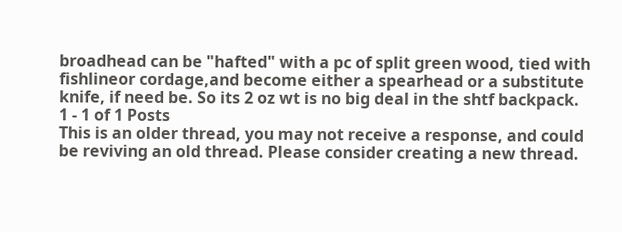broadhead can be "hafted" with a pc of split green wood, tied with fishlineor cordage,and become either a spearhead or a substitute knife, if need be. So its 2 oz wt is no big deal in the shtf backpack.
1 - 1 of 1 Posts
This is an older thread, you may not receive a response, and could be reviving an old thread. Please consider creating a new thread.